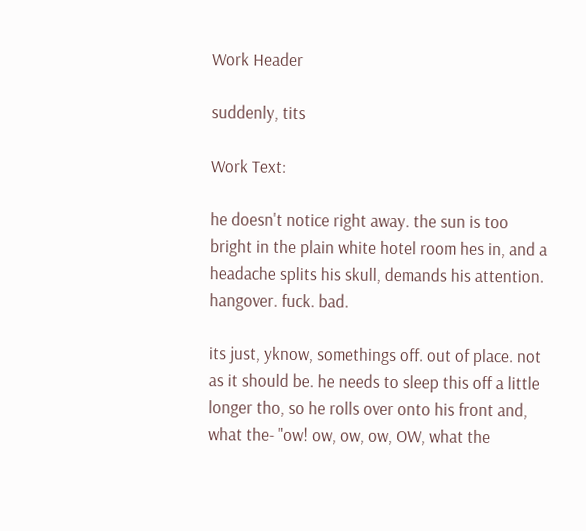Work Header

suddenly, tits

Work Text:

he doesn't notice right away. the sun is too bright in the plain white hotel room hes in, and a headache splits his skull, demands his attention. hangover. fuck. bad.

its just, yknow, somethings off. out of place. not as it should be. he needs to sleep this off a little longer tho, so he rolls over onto his front and, what the- "ow! ow, ow, ow, OW, what the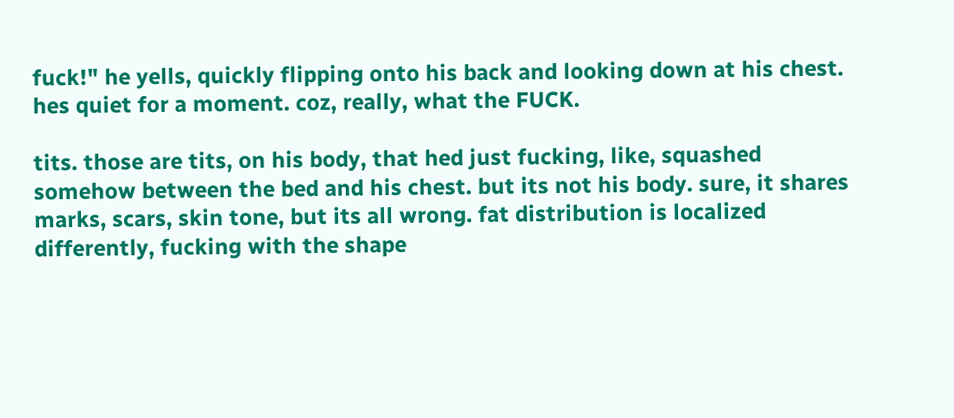fuck!" he yells, quickly flipping onto his back and looking down at his chest. hes quiet for a moment. coz, really, what the FUCK.

tits. those are tits, on his body, that hed just fucking, like, squashed somehow between the bed and his chest. but its not his body. sure, it shares marks, scars, skin tone, but its all wrong. fat distribution is localized differently, fucking with the shape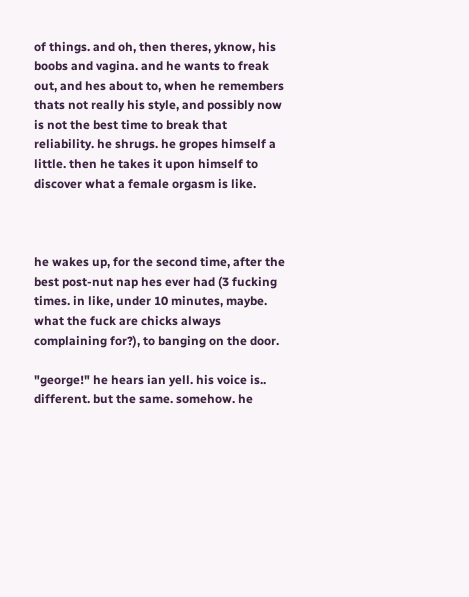of things. and oh, then theres, yknow, his boobs and vagina. and he wants to freak out, and hes about to, when he remembers thats not really his style, and possibly now is not the best time to break that reliability. he shrugs. he gropes himself a little. then he takes it upon himself to discover what a female orgasm is like.



he wakes up, for the second time, after the best post-nut nap hes ever had (3 fucking times. in like, under 10 minutes, maybe. what the fuck are chicks always complaining for?), to banging on the door.

"george!" he hears ian yell. his voice is.. different. but the same. somehow. he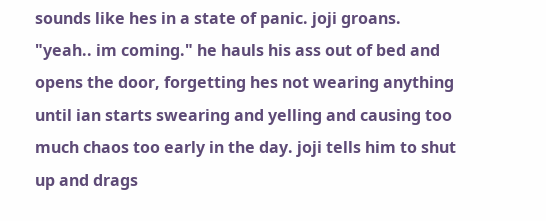sounds like hes in a state of panic. joji groans. "yeah.. im coming." he hauls his ass out of bed and opens the door, forgetting hes not wearing anything until ian starts swearing and yelling and causing too much chaos too early in the day. joji tells him to shut up and drags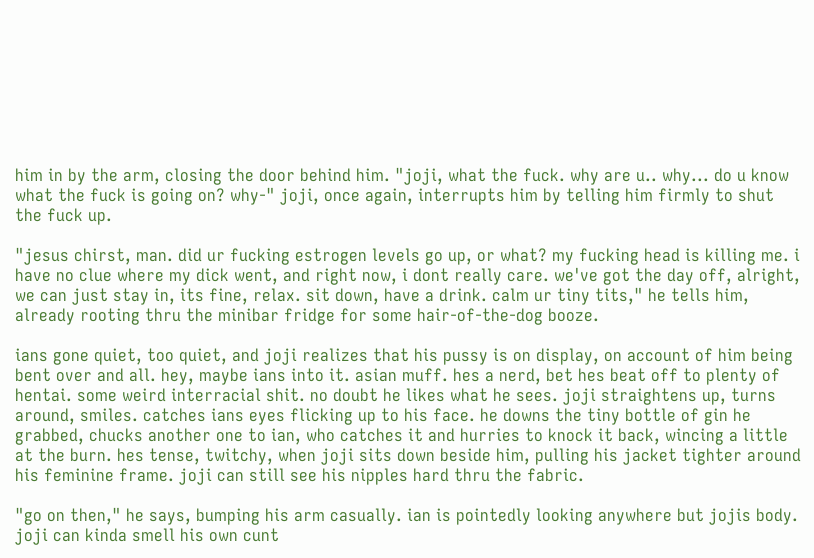him in by the arm, closing the door behind him. "joji, what the fuck. why are u.. why... do u know what the fuck is going on? why-" joji, once again, interrupts him by telling him firmly to shut the fuck up.

"jesus chirst, man. did ur fucking estrogen levels go up, or what? my fucking head is killing me. i have no clue where my dick went, and right now, i dont really care. we've got the day off, alright, we can just stay in, its fine, relax. sit down, have a drink. calm ur tiny tits," he tells him, already rooting thru the minibar fridge for some hair-of-the-dog booze.

ians gone quiet, too quiet, and joji realizes that his pussy is on display, on account of him being bent over and all. hey, maybe ians into it. asian muff. hes a nerd, bet hes beat off to plenty of hentai. some weird interracial shit. no doubt he likes what he sees. joji straightens up, turns around, smiles. catches ians eyes flicking up to his face. he downs the tiny bottle of gin he grabbed, chucks another one to ian, who catches it and hurries to knock it back, wincing a little at the burn. hes tense, twitchy, when joji sits down beside him, pulling his jacket tighter around his feminine frame. joji can still see his nipples hard thru the fabric.

"go on then," he says, bumping his arm casually. ian is pointedly looking anywhere but jojis body. joji can kinda smell his own cunt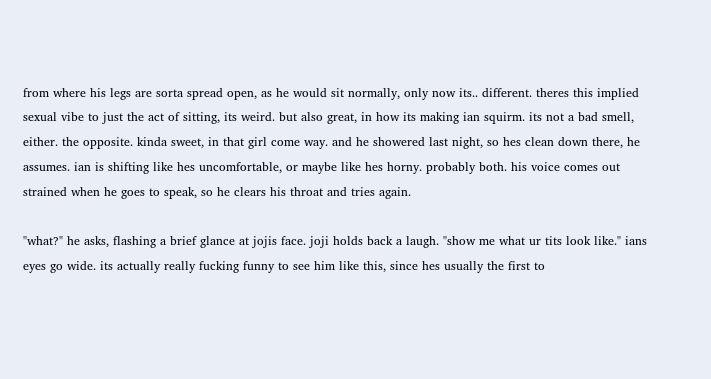from where his legs are sorta spread open, as he would sit normally, only now its.. different. theres this implied sexual vibe to just the act of sitting, its weird. but also great, in how its making ian squirm. its not a bad smell, either. the opposite. kinda sweet, in that girl come way. and he showered last night, so hes clean down there, he assumes. ian is shifting like hes uncomfortable, or maybe like hes horny. probably both. his voice comes out strained when he goes to speak, so he clears his throat and tries again.

"what?" he asks, flashing a brief glance at jojis face. joji holds back a laugh. "show me what ur tits look like." ians eyes go wide. its actually really fucking funny to see him like this, since hes usually the first to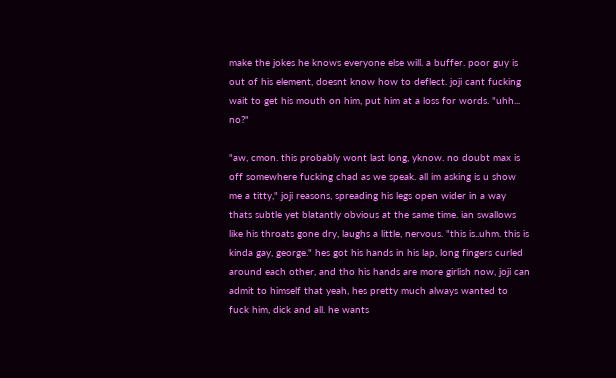make the jokes he knows everyone else will. a buffer. poor guy is out of his element, doesnt know how to deflect. joji cant fucking wait to get his mouth on him, put him at a loss for words. "uhh... no?"

"aw, cmon. this probably wont last long, yknow. no doubt max is off somewhere fucking chad as we speak. all im asking is u show me a titty," joji reasons, spreading his legs open wider in a way thats subtle yet blatantly obvious at the same time. ian swallows like his throats gone dry, laughs a little, nervous. "this is..uhm. this is kinda gay, george." hes got his hands in his lap, long fingers curled around each other, and tho his hands are more girlish now, joji can admit to himself that yeah, hes pretty much always wanted to fuck him, dick and all. he wants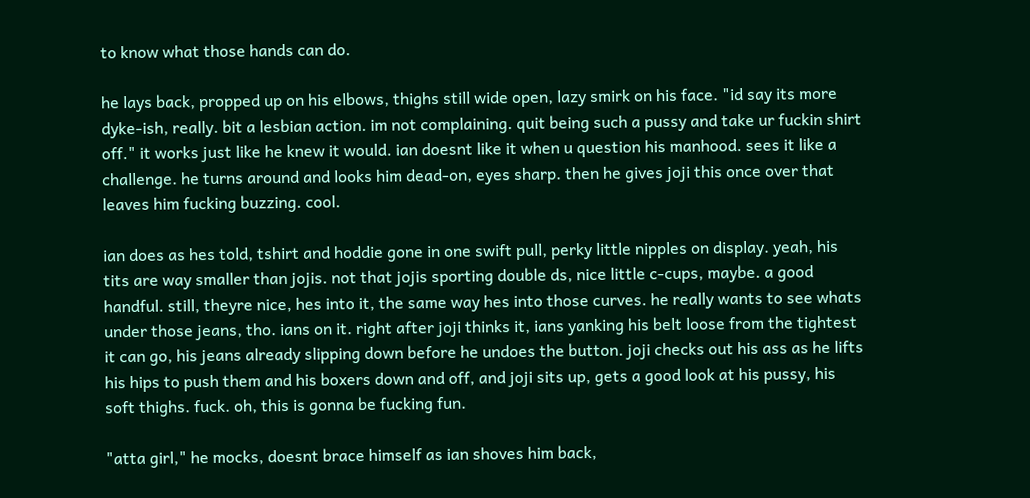to know what those hands can do.

he lays back, propped up on his elbows, thighs still wide open, lazy smirk on his face. "id say its more dyke-ish, really. bit a lesbian action. im not complaining. quit being such a pussy and take ur fuckin shirt off." it works just like he knew it would. ian doesnt like it when u question his manhood. sees it like a challenge. he turns around and looks him dead-on, eyes sharp. then he gives joji this once over that leaves him fucking buzzing. cool.

ian does as hes told, tshirt and hoddie gone in one swift pull, perky little nipples on display. yeah, his tits are way smaller than jojis. not that jojis sporting double ds, nice little c-cups, maybe. a good handful. still, theyre nice, hes into it, the same way hes into those curves. he really wants to see whats under those jeans, tho. ians on it. right after joji thinks it, ians yanking his belt loose from the tightest it can go, his jeans already slipping down before he undoes the button. joji checks out his ass as he lifts his hips to push them and his boxers down and off, and joji sits up, gets a good look at his pussy, his soft thighs. fuck. oh, this is gonna be fucking fun.

"atta girl," he mocks, doesnt brace himself as ian shoves him back,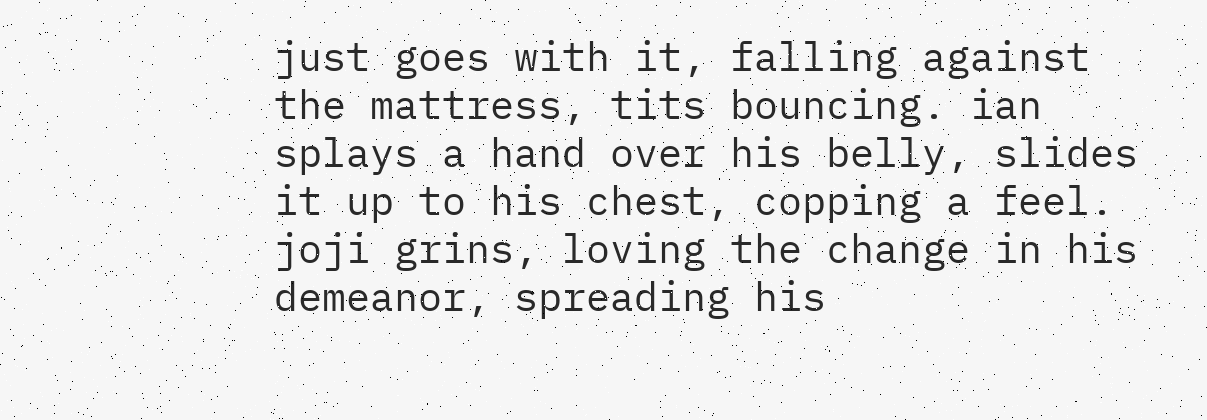just goes with it, falling against the mattress, tits bouncing. ian splays a hand over his belly, slides it up to his chest, copping a feel. joji grins, loving the change in his demeanor, spreading his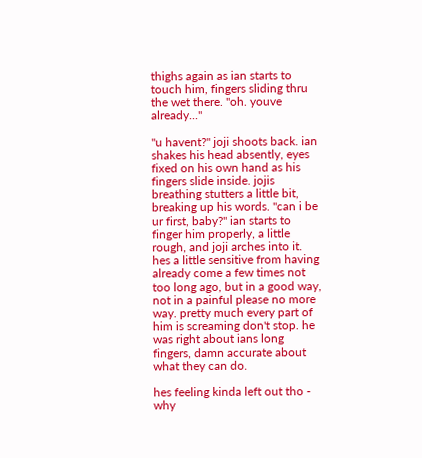thighs again as ian starts to touch him, fingers sliding thru the wet there. "oh. youve already..."

"u havent?" joji shoots back. ian shakes his head absently, eyes fixed on his own hand as his fingers slide inside. jojis breathing stutters a little bit, breaking up his words. "can i be ur first, baby?" ian starts to finger him properly, a little rough, and joji arches into it. hes a little sensitive from having already come a few times not too long ago, but in a good way, not in a painful please no more way. pretty much every part of him is screaming don't stop. he was right about ians long fingers, damn accurate about what they can do.

hes feeling kinda left out tho - why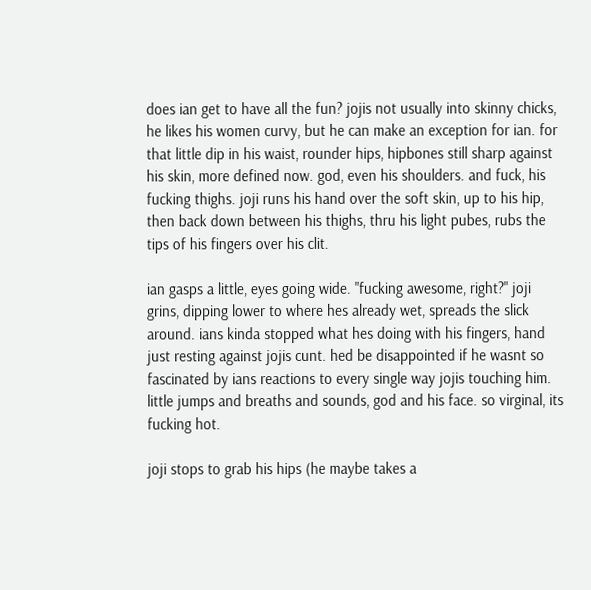does ian get to have all the fun? jojis not usually into skinny chicks, he likes his women curvy, but he can make an exception for ian. for that little dip in his waist, rounder hips, hipbones still sharp against his skin, more defined now. god, even his shoulders. and fuck, his fucking thighs. joji runs his hand over the soft skin, up to his hip, then back down between his thighs, thru his light pubes, rubs the tips of his fingers over his clit.

ian gasps a little, eyes going wide. "fucking awesome, right?" joji grins, dipping lower to where hes already wet, spreads the slick around. ians kinda stopped what hes doing with his fingers, hand just resting against jojis cunt. hed be disappointed if he wasnt so fascinated by ians reactions to every single way jojis touching him. little jumps and breaths and sounds, god and his face. so virginal, its fucking hot.

joji stops to grab his hips (he maybe takes a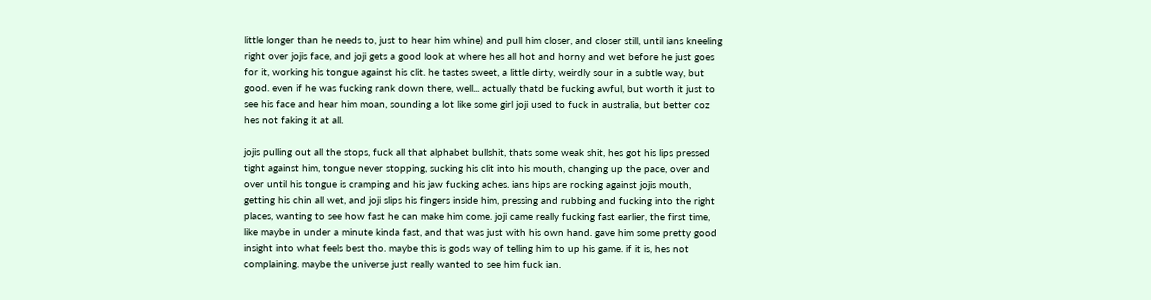little longer than he needs to, just to hear him whine) and pull him closer, and closer still, until ians kneeling right over jojis face, and joji gets a good look at where hes all hot and horny and wet before he just goes for it, working his tongue against his clit. he tastes sweet, a little dirty, weirdly sour in a subtle way, but good. even if he was fucking rank down there, well... actually thatd be fucking awful, but worth it just to see his face and hear him moan, sounding a lot like some girl joji used to fuck in australia, but better coz hes not faking it at all.

jojis pulling out all the stops, fuck all that alphabet bullshit, thats some weak shit, hes got his lips pressed tight against him, tongue never stopping, sucking his clit into his mouth, changing up the pace, over and over until his tongue is cramping and his jaw fucking aches. ians hips are rocking against jojis mouth, getting his chin all wet, and joji slips his fingers inside him, pressing and rubbing and fucking into the right places, wanting to see how fast he can make him come. joji came really fucking fast earlier, the first time, like maybe in under a minute kinda fast, and that was just with his own hand. gave him some pretty good insight into what feels best tho. maybe this is gods way of telling him to up his game. if it is, hes not complaining. maybe the universe just really wanted to see him fuck ian.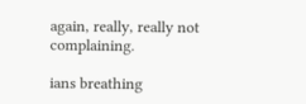again, really, really not complaining.

ians breathing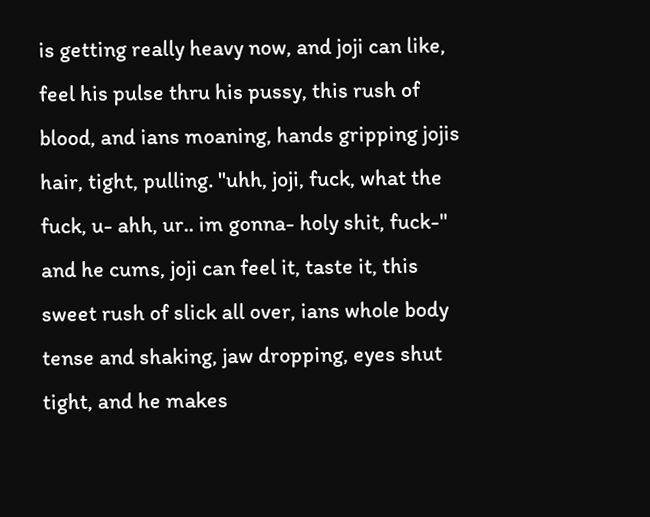is getting really heavy now, and joji can like, feel his pulse thru his pussy, this rush of blood, and ians moaning, hands gripping jojis hair, tight, pulling. "uhh, joji, fuck, what the fuck, u- ahh, ur.. im gonna- holy shit, fuck-" and he cums, joji can feel it, taste it, this sweet rush of slick all over, ians whole body tense and shaking, jaw dropping, eyes shut tight, and he makes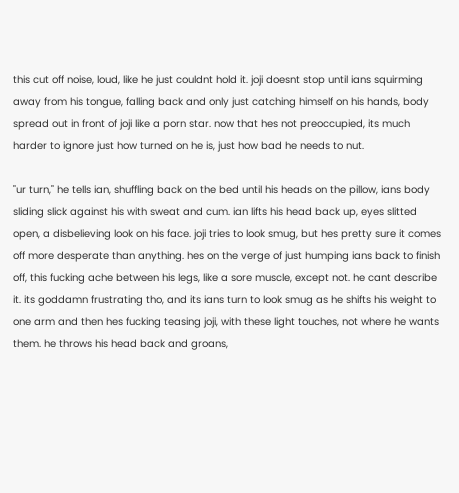this cut off noise, loud, like he just couldnt hold it. joji doesnt stop until ians squirming away from his tongue, falling back and only just catching himself on his hands, body spread out in front of joji like a porn star. now that hes not preoccupied, its much harder to ignore just how turned on he is, just how bad he needs to nut.

"ur turn," he tells ian, shuffling back on the bed until his heads on the pillow, ians body sliding slick against his with sweat and cum. ian lifts his head back up, eyes slitted open, a disbelieving look on his face. joji tries to look smug, but hes pretty sure it comes off more desperate than anything. hes on the verge of just humping ians back to finish off, this fucking ache between his legs, like a sore muscle, except not. he cant describe it. its goddamn frustrating tho, and its ians turn to look smug as he shifts his weight to one arm and then hes fucking teasing joji, with these light touches, not where he wants them. he throws his head back and groans,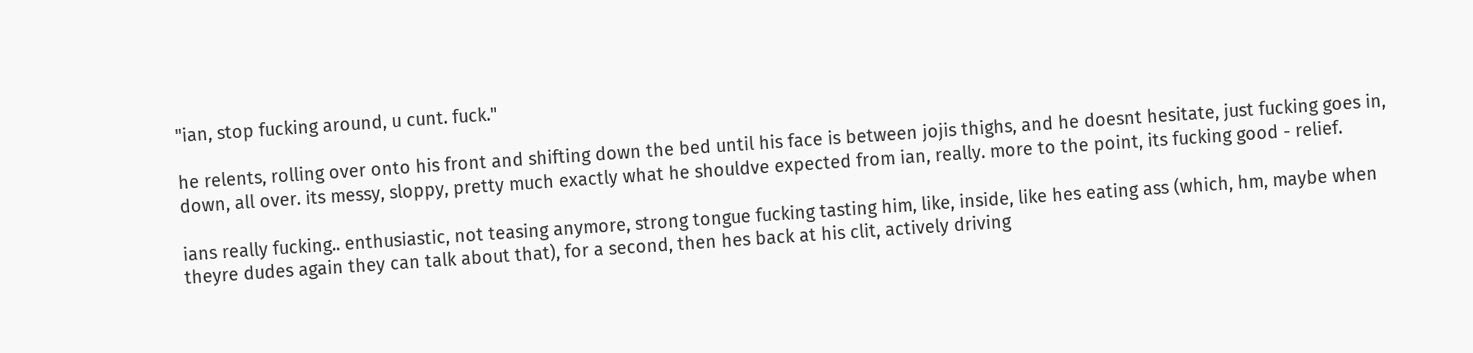"ian, stop fucking around, u cunt. fuck."

he relents, rolling over onto his front and shifting down the bed until his face is between jojis thighs, and he doesnt hesitate, just fucking goes in, down, all over. its messy, sloppy, pretty much exactly what he shouldve expected from ian, really. more to the point, its fucking good - relief.

ians really fucking.. enthusiastic, not teasing anymore, strong tongue fucking tasting him, like, inside, like hes eating ass (which, hm, maybe when theyre dudes again they can talk about that), for a second, then hes back at his clit, actively driving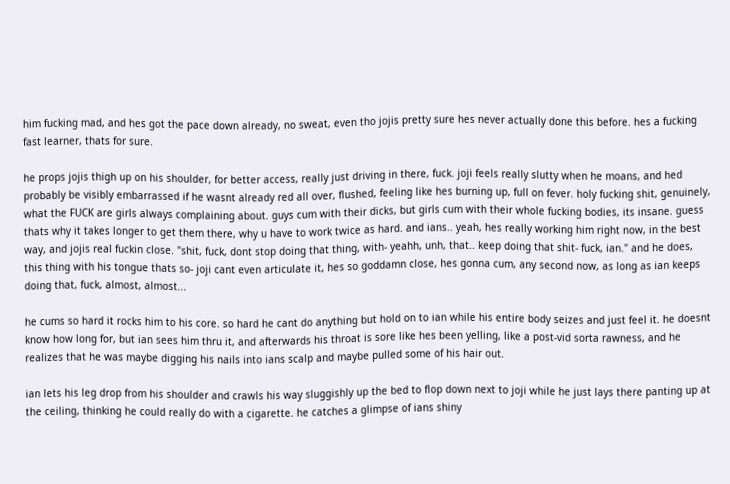him fucking mad, and hes got the pace down already, no sweat, even tho jojis pretty sure hes never actually done this before. hes a fucking fast learner, thats for sure.

he props jojis thigh up on his shoulder, for better access, really just driving in there, fuck. joji feels really slutty when he moans, and hed probably be visibly embarrassed if he wasnt already red all over, flushed, feeling like hes burning up, full on fever. holy fucking shit, genuinely, what the FUCK are girls always complaining about. guys cum with their dicks, but girls cum with their whole fucking bodies, its insane. guess thats why it takes longer to get them there, why u have to work twice as hard. and ians.. yeah, hes really working him right now, in the best way, and jojis real fuckin close. "shit, fuck, dont stop doing that thing, with- yeahh, unh, that.. keep doing that shit- fuck, ian." and he does, this thing with his tongue thats so- joji cant even articulate it, hes so goddamn close, hes gonna cum, any second now, as long as ian keeps doing that, fuck, almost, almost...

he cums so hard it rocks him to his core. so hard he cant do anything but hold on to ian while his entire body seizes and just feel it. he doesnt know how long for, but ian sees him thru it, and afterwards his throat is sore like hes been yelling, like a post-vid sorta rawness, and he realizes that he was maybe digging his nails into ians scalp and maybe pulled some of his hair out.

ian lets his leg drop from his shoulder and crawls his way sluggishly up the bed to flop down next to joji while he just lays there panting up at the ceiling, thinking he could really do with a cigarette. he catches a glimpse of ians shiny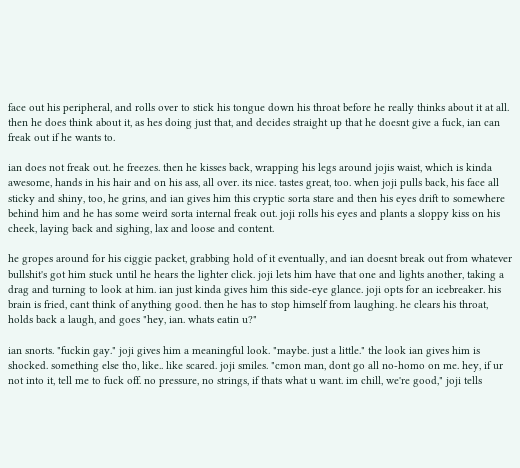face out his peripheral, and rolls over to stick his tongue down his throat before he really thinks about it at all. then he does think about it, as hes doing just that, and decides straight up that he doesnt give a fuck, ian can freak out if he wants to.

ian does not freak out. he freezes. then he kisses back, wrapping his legs around jojis waist, which is kinda awesome, hands in his hair and on his ass, all over. its nice. tastes great, too. when joji pulls back, his face all sticky and shiny, too, he grins, and ian gives him this cryptic sorta stare and then his eyes drift to somewhere behind him and he has some weird sorta internal freak out. joji rolls his eyes and plants a sloppy kiss on his cheek, laying back and sighing, lax and loose and content.

he gropes around for his ciggie packet, grabbing hold of it eventually, and ian doesnt break out from whatever bullshit's got him stuck until he hears the lighter click. joji lets him have that one and lights another, taking a drag and turning to look at him. ian just kinda gives him this side-eye glance. joji opts for an icebreaker. his brain is fried, cant think of anything good. then he has to stop himself from laughing. he clears his throat, holds back a laugh, and goes "hey, ian. whats eatin u?"

ian snorts. "fuckin gay." joji gives him a meaningful look. "maybe. just a little." the look ian gives him is shocked. something else tho, like.. like scared. joji smiles. "cmon man, dont go all no-homo on me. hey, if ur not into it, tell me to fuck off. no pressure, no strings, if thats what u want. im chill, we're good," joji tells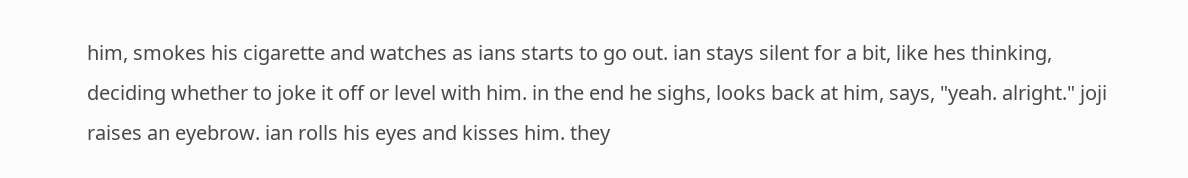him, smokes his cigarette and watches as ians starts to go out. ian stays silent for a bit, like hes thinking, deciding whether to joke it off or level with him. in the end he sighs, looks back at him, says, "yeah. alright." joji raises an eyebrow. ian rolls his eyes and kisses him. they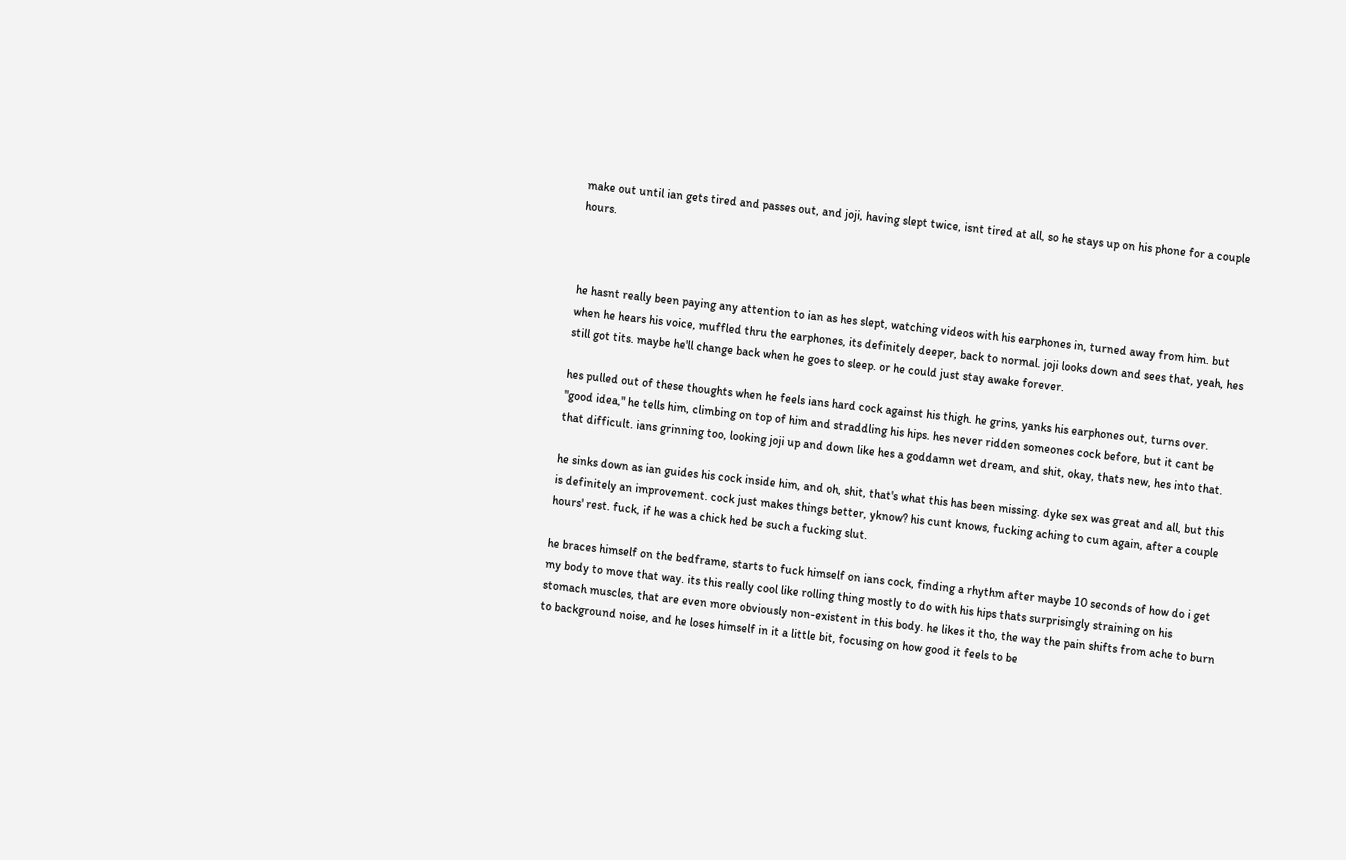make out until ian gets tired and passes out, and joji, having slept twice, isnt tired at all, so he stays up on his phone for a couple hours.



he hasnt really been paying any attention to ian as hes slept, watching videos with his earphones in, turned away from him. but when he hears his voice, muffled thru the earphones, its definitely deeper, back to normal. joji looks down and sees that, yeah, hes still got tits. maybe he'll change back when he goes to sleep. or he could just stay awake forever.

hes pulled out of these thoughts when he feels ians hard cock against his thigh. he grins, yanks his earphones out, turns over. "good idea," he tells him, climbing on top of him and straddling his hips. hes never ridden someones cock before, but it cant be that difficult. ians grinning too, looking joji up and down like hes a goddamn wet dream, and shit, okay, thats new, hes into that.

he sinks down as ian guides his cock inside him, and oh, shit, that's what this has been missing. dyke sex was great and all, but this is definitely an improvement. cock just makes things better, yknow? his cunt knows, fucking aching to cum again, after a couple hours' rest. fuck, if he was a chick hed be such a fucking slut.

he braces himself on the bedframe, starts to fuck himself on ians cock, finding a rhythm after maybe 10 seconds of how do i get my body to move that way. its this really cool like rolling thing mostly to do with his hips thats surprisingly straining on his stomach muscles, that are even more obviously non-existent in this body. he likes it tho, the way the pain shifts from ache to burn to background noise, and he loses himself in it a little bit, focusing on how good it feels to be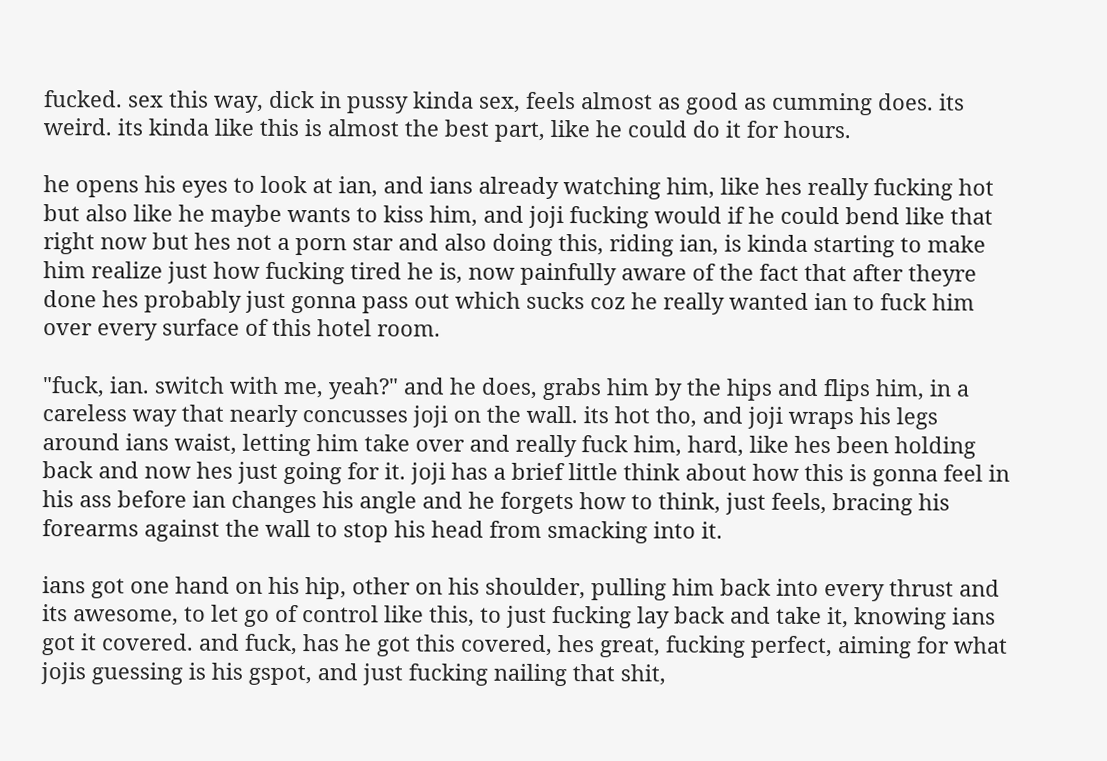fucked. sex this way, dick in pussy kinda sex, feels almost as good as cumming does. its weird. its kinda like this is almost the best part, like he could do it for hours.

he opens his eyes to look at ian, and ians already watching him, like hes really fucking hot but also like he maybe wants to kiss him, and joji fucking would if he could bend like that right now but hes not a porn star and also doing this, riding ian, is kinda starting to make him realize just how fucking tired he is, now painfully aware of the fact that after theyre done hes probably just gonna pass out which sucks coz he really wanted ian to fuck him over every surface of this hotel room.

"fuck, ian. switch with me, yeah?" and he does, grabs him by the hips and flips him, in a careless way that nearly concusses joji on the wall. its hot tho, and joji wraps his legs around ians waist, letting him take over and really fuck him, hard, like hes been holding back and now hes just going for it. joji has a brief little think about how this is gonna feel in his ass before ian changes his angle and he forgets how to think, just feels, bracing his forearms against the wall to stop his head from smacking into it.

ians got one hand on his hip, other on his shoulder, pulling him back into every thrust and its awesome, to let go of control like this, to just fucking lay back and take it, knowing ians got it covered. and fuck, has he got this covered, hes great, fucking perfect, aiming for what jojis guessing is his gspot, and just fucking nailing that shit,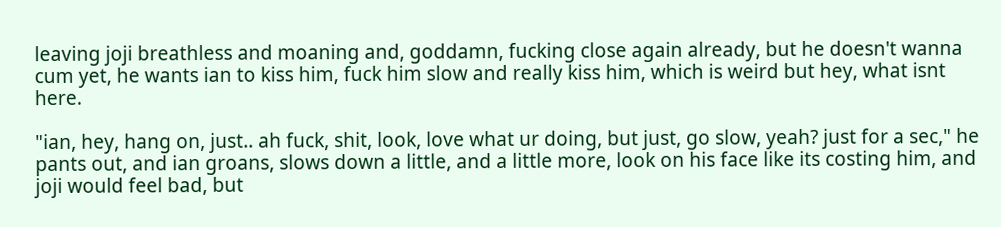leaving joji breathless and moaning and, goddamn, fucking close again already, but he doesn't wanna cum yet, he wants ian to kiss him, fuck him slow and really kiss him, which is weird but hey, what isnt here.

"ian, hey, hang on, just.. ah fuck, shit, look, love what ur doing, but just, go slow, yeah? just for a sec," he pants out, and ian groans, slows down a little, and a little more, look on his face like its costing him, and joji would feel bad, but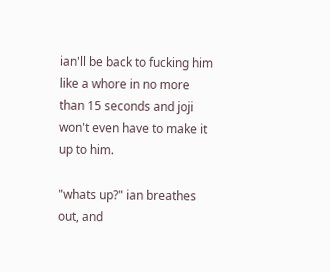ian'll be back to fucking him like a whore in no more than 15 seconds and joji won't even have to make it up to him.

"whats up?" ian breathes out, and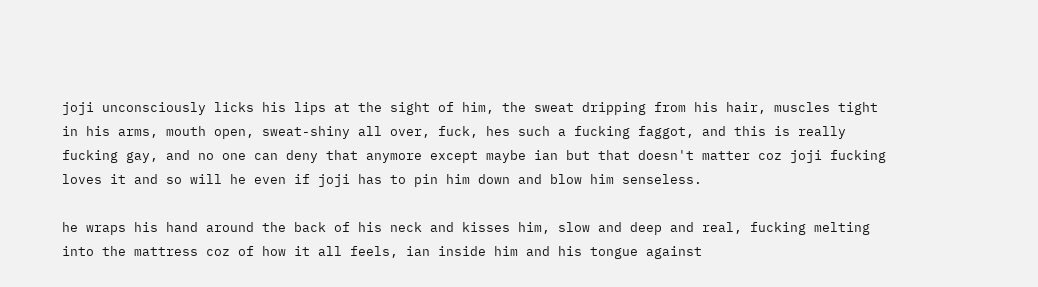joji unconsciously licks his lips at the sight of him, the sweat dripping from his hair, muscles tight in his arms, mouth open, sweat-shiny all over, fuck, hes such a fucking faggot, and this is really fucking gay, and no one can deny that anymore except maybe ian but that doesn't matter coz joji fucking loves it and so will he even if joji has to pin him down and blow him senseless.

he wraps his hand around the back of his neck and kisses him, slow and deep and real, fucking melting into the mattress coz of how it all feels, ian inside him and his tongue against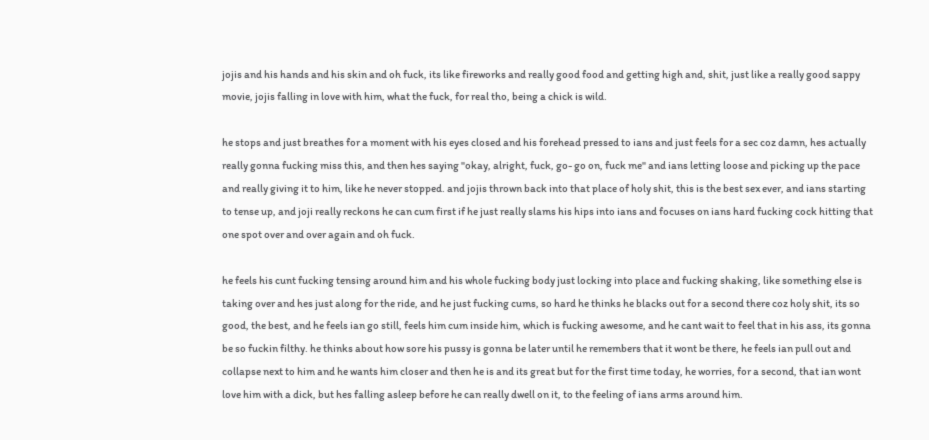jojis and his hands and his skin and oh fuck, its like fireworks and really good food and getting high and, shit, just like a really good sappy movie, jojis falling in love with him, what the fuck, for real tho, being a chick is wild.

he stops and just breathes for a moment with his eyes closed and his forehead pressed to ians and just feels for a sec coz damn, hes actually really gonna fucking miss this, and then hes saying "okay, alright, fuck, go- go on, fuck me" and ians letting loose and picking up the pace and really giving it to him, like he never stopped. and jojis thrown back into that place of holy shit, this is the best sex ever, and ians starting to tense up, and joji really reckons he can cum first if he just really slams his hips into ians and focuses on ians hard fucking cock hitting that one spot over and over again and oh fuck.

he feels his cunt fucking tensing around him and his whole fucking body just locking into place and fucking shaking, like something else is taking over and hes just along for the ride, and he just fucking cums, so hard he thinks he blacks out for a second there coz holy shit, its so good, the best, and he feels ian go still, feels him cum inside him, which is fucking awesome, and he cant wait to feel that in his ass, its gonna be so fuckin filthy. he thinks about how sore his pussy is gonna be later until he remembers that it wont be there, he feels ian pull out and collapse next to him and he wants him closer and then he is and its great but for the first time today, he worries, for a second, that ian wont love him with a dick, but hes falling asleep before he can really dwell on it, to the feeling of ians arms around him.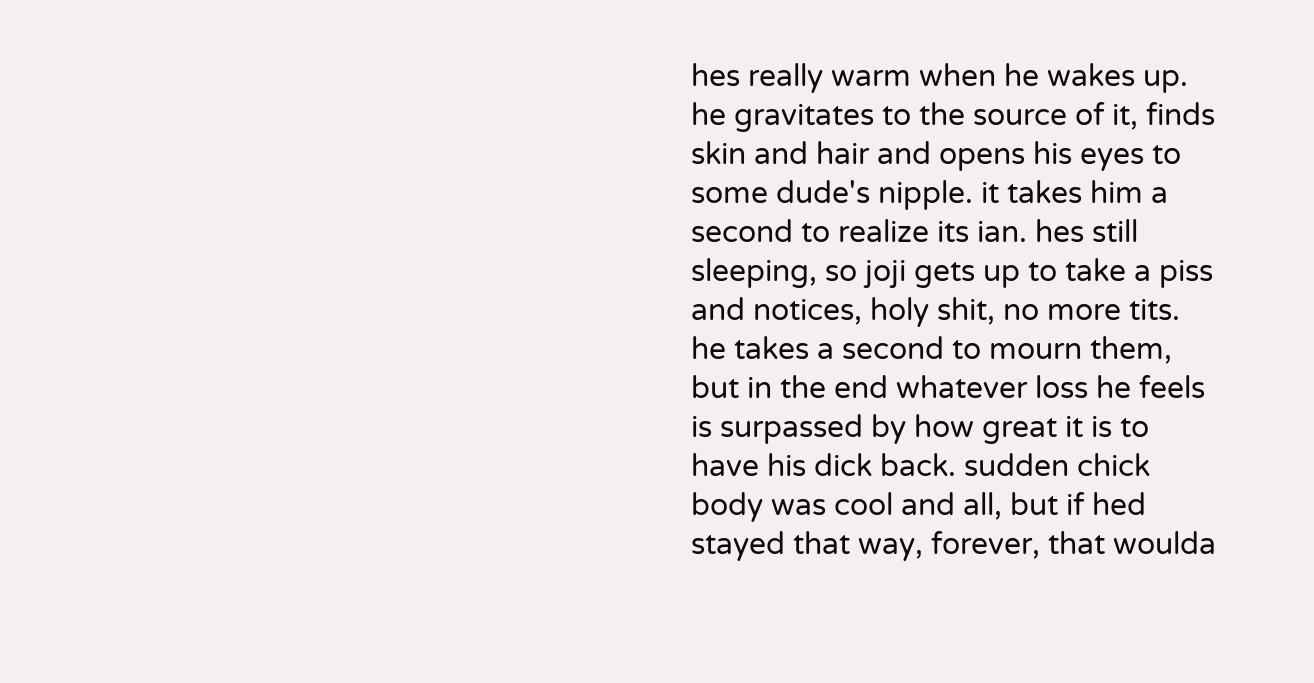hes really warm when he wakes up. he gravitates to the source of it, finds skin and hair and opens his eyes to some dude's nipple. it takes him a second to realize its ian. hes still sleeping, so joji gets up to take a piss and notices, holy shit, no more tits. he takes a second to mourn them, but in the end whatever loss he feels is surpassed by how great it is to have his dick back. sudden chick body was cool and all, but if hed stayed that way, forever, that woulda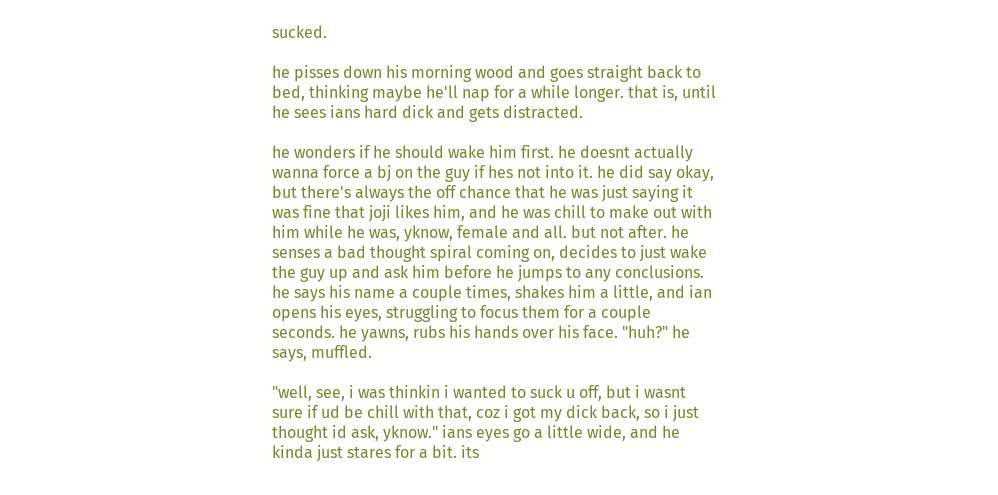sucked.

he pisses down his morning wood and goes straight back to bed, thinking maybe he'll nap for a while longer. that is, until he sees ians hard dick and gets distracted.

he wonders if he should wake him first. he doesnt actually wanna force a bj on the guy if hes not into it. he did say okay, but there's always the off chance that he was just saying it was fine that joji likes him, and he was chill to make out with him while he was, yknow, female and all. but not after. he senses a bad thought spiral coming on, decides to just wake the guy up and ask him before he jumps to any conclusions. he says his name a couple times, shakes him a little, and ian opens his eyes, struggling to focus them for a couple seconds. he yawns, rubs his hands over his face. "huh?" he says, muffled.

"well, see, i was thinkin i wanted to suck u off, but i wasnt sure if ud be chill with that, coz i got my dick back, so i just thought id ask, yknow." ians eyes go a little wide, and he kinda just stares for a bit. its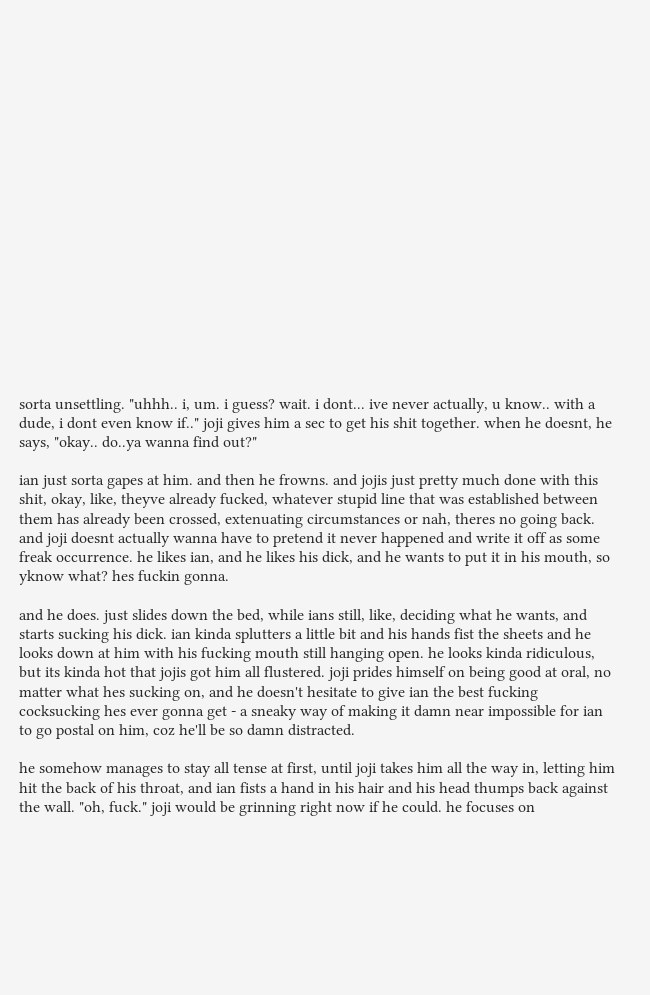sorta unsettling. "uhhh.. i, um. i guess? wait. i dont... ive never actually, u know.. with a dude, i dont even know if.." joji gives him a sec to get his shit together. when he doesnt, he says, "okay.. do..ya wanna find out?"

ian just sorta gapes at him. and then he frowns. and jojis just pretty much done with this shit, okay, like, theyve already fucked, whatever stupid line that was established between them has already been crossed, extenuating circumstances or nah, theres no going back. and joji doesnt actually wanna have to pretend it never happened and write it off as some freak occurrence. he likes ian, and he likes his dick, and he wants to put it in his mouth, so yknow what? hes fuckin gonna.

and he does. just slides down the bed, while ians still, like, deciding what he wants, and starts sucking his dick. ian kinda splutters a little bit and his hands fist the sheets and he looks down at him with his fucking mouth still hanging open. he looks kinda ridiculous, but its kinda hot that jojis got him all flustered. joji prides himself on being good at oral, no matter what hes sucking on, and he doesn't hesitate to give ian the best fucking cocksucking hes ever gonna get - a sneaky way of making it damn near impossible for ian to go postal on him, coz he'll be so damn distracted.

he somehow manages to stay all tense at first, until joji takes him all the way in, letting him hit the back of his throat, and ian fists a hand in his hair and his head thumps back against the wall. "oh, fuck." joji would be grinning right now if he could. he focuses on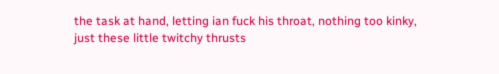the task at hand, letting ian fuck his throat, nothing too kinky, just these little twitchy thrusts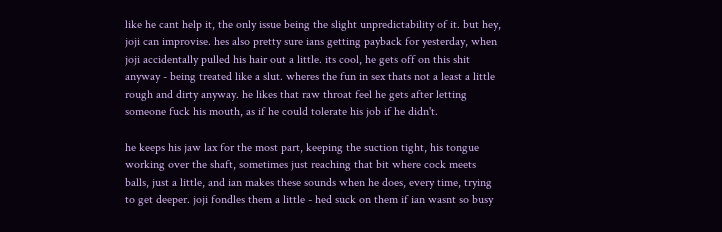like he cant help it, the only issue being the slight unpredictability of it. but hey, joji can improvise. hes also pretty sure ians getting payback for yesterday, when joji accidentally pulled his hair out a little. its cool, he gets off on this shit anyway - being treated like a slut. wheres the fun in sex thats not a least a little rough and dirty anyway. he likes that raw throat feel he gets after letting someone fuck his mouth, as if he could tolerate his job if he didn't.

he keeps his jaw lax for the most part, keeping the suction tight, his tongue working over the shaft, sometimes just reaching that bit where cock meets balls, just a little, and ian makes these sounds when he does, every time, trying to get deeper. joji fondles them a little - hed suck on them if ian wasnt so busy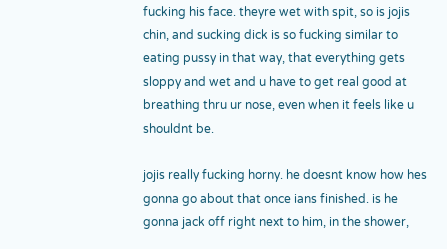fucking his face. theyre wet with spit, so is jojis chin, and sucking dick is so fucking similar to eating pussy in that way, that everything gets sloppy and wet and u have to get real good at breathing thru ur nose, even when it feels like u shouldnt be.

jojis really fucking horny. he doesnt know how hes gonna go about that once ians finished. is he gonna jack off right next to him, in the shower,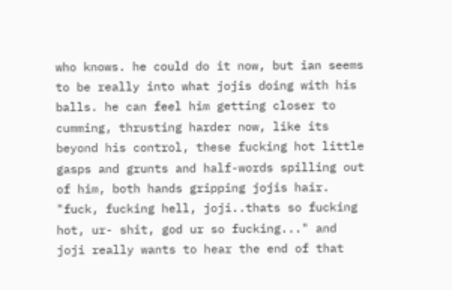who knows. he could do it now, but ian seems to be really into what jojis doing with his balls. he can feel him getting closer to cumming, thrusting harder now, like its beyond his control, these fucking hot little gasps and grunts and half-words spilling out of him, both hands gripping jojis hair. "fuck, fucking hell, joji..thats so fucking hot, ur- shit, god ur so fucking..." and joji really wants to hear the end of that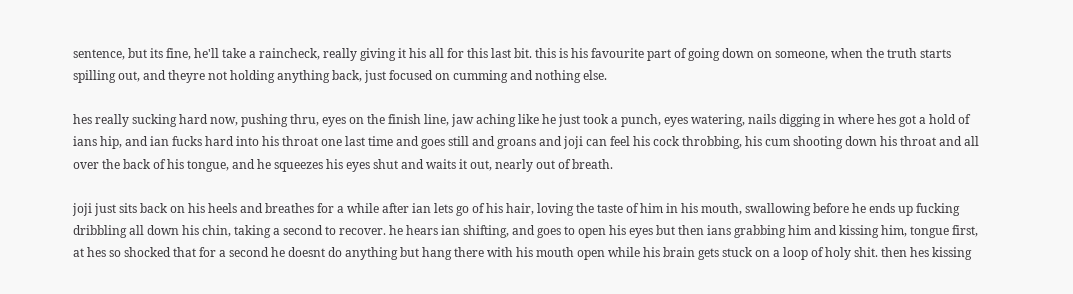sentence, but its fine, he'll take a raincheck, really giving it his all for this last bit. this is his favourite part of going down on someone, when the truth starts spilling out, and theyre not holding anything back, just focused on cumming and nothing else.

hes really sucking hard now, pushing thru, eyes on the finish line, jaw aching like he just took a punch, eyes watering, nails digging in where hes got a hold of ians hip, and ian fucks hard into his throat one last time and goes still and groans and joji can feel his cock throbbing, his cum shooting down his throat and all over the back of his tongue, and he squeezes his eyes shut and waits it out, nearly out of breath.

joji just sits back on his heels and breathes for a while after ian lets go of his hair, loving the taste of him in his mouth, swallowing before he ends up fucking dribbling all down his chin, taking a second to recover. he hears ian shifting, and goes to open his eyes but then ians grabbing him and kissing him, tongue first, at hes so shocked that for a second he doesnt do anything but hang there with his mouth open while his brain gets stuck on a loop of holy shit. then hes kissing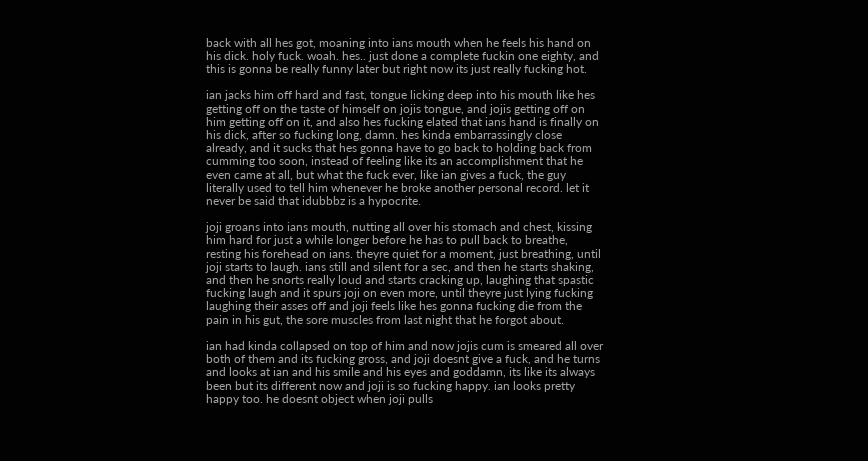back with all hes got, moaning into ians mouth when he feels his hand on his dick. holy fuck. woah. hes.. just done a complete fuckin one eighty, and this is gonna be really funny later but right now its just really fucking hot.

ian jacks him off hard and fast, tongue licking deep into his mouth like hes getting off on the taste of himself on jojis tongue, and jojis getting off on him getting off on it, and also hes fucking elated that ians hand is finally on his dick, after so fucking long, damn. hes kinda embarrassingly close already, and it sucks that hes gonna have to go back to holding back from cumming too soon, instead of feeling like its an accomplishment that he even came at all, but what the fuck ever, like ian gives a fuck, the guy literally used to tell him whenever he broke another personal record. let it never be said that idubbbz is a hypocrite.

joji groans into ians mouth, nutting all over his stomach and chest, kissing him hard for just a while longer before he has to pull back to breathe, resting his forehead on ians. theyre quiet for a moment, just breathing, until joji starts to laugh. ians still and silent for a sec, and then he starts shaking, and then he snorts really loud and starts cracking up, laughing that spastic fucking laugh and it spurs joji on even more, until theyre just lying fucking laughing their asses off and joji feels like hes gonna fucking die from the pain in his gut, the sore muscles from last night that he forgot about.

ian had kinda collapsed on top of him and now jojis cum is smeared all over both of them and its fucking gross, and joji doesnt give a fuck, and he turns and looks at ian and his smile and his eyes and goddamn, its like its always been but its different now and joji is so fucking happy. ian looks pretty happy too. he doesnt object when joji pulls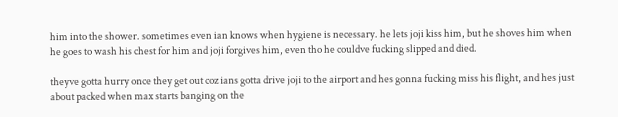him into the shower. sometimes even ian knows when hygiene is necessary. he lets joji kiss him, but he shoves him when he goes to wash his chest for him and joji forgives him, even tho he couldve fucking slipped and died.

theyve gotta hurry once they get out coz ians gotta drive joji to the airport and hes gonna fucking miss his flight, and hes just about packed when max starts banging on the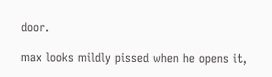door.

max looks mildly pissed when he opens it,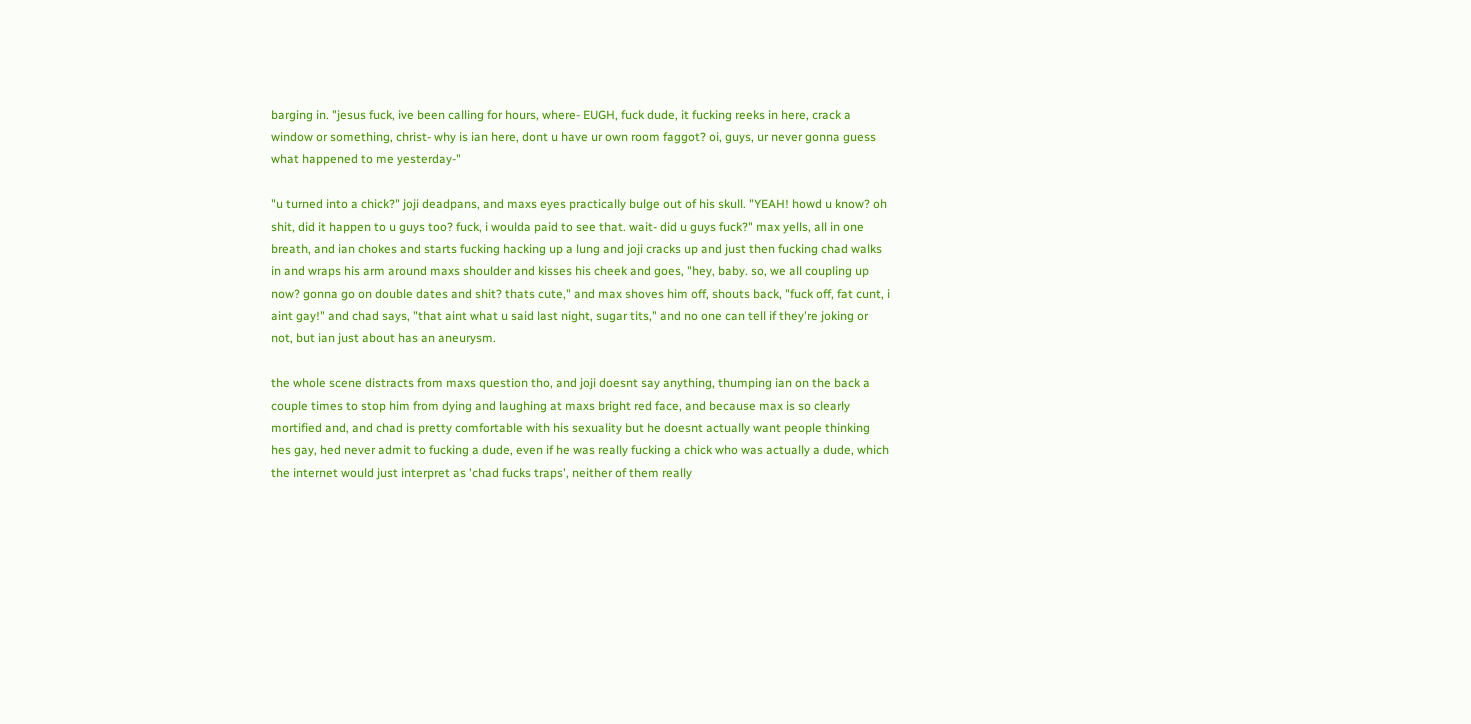barging in. "jesus fuck, ive been calling for hours, where- EUGH, fuck dude, it fucking reeks in here, crack a window or something, christ- why is ian here, dont u have ur own room faggot? oi, guys, ur never gonna guess what happened to me yesterday-"

"u turned into a chick?" joji deadpans, and maxs eyes practically bulge out of his skull. "YEAH! howd u know? oh shit, did it happen to u guys too? fuck, i woulda paid to see that. wait- did u guys fuck?" max yells, all in one breath, and ian chokes and starts fucking hacking up a lung and joji cracks up and just then fucking chad walks in and wraps his arm around maxs shoulder and kisses his cheek and goes, "hey, baby. so, we all coupling up now? gonna go on double dates and shit? thats cute," and max shoves him off, shouts back, "fuck off, fat cunt, i aint gay!" and chad says, "that aint what u said last night, sugar tits," and no one can tell if they're joking or not, but ian just about has an aneurysm.

the whole scene distracts from maxs question tho, and joji doesnt say anything, thumping ian on the back a couple times to stop him from dying and laughing at maxs bright red face, and because max is so clearly mortified and, and chad is pretty comfortable with his sexuality but he doesnt actually want people thinking hes gay, hed never admit to fucking a dude, even if he was really fucking a chick who was actually a dude, which the internet would just interpret as 'chad fucks traps', neither of them really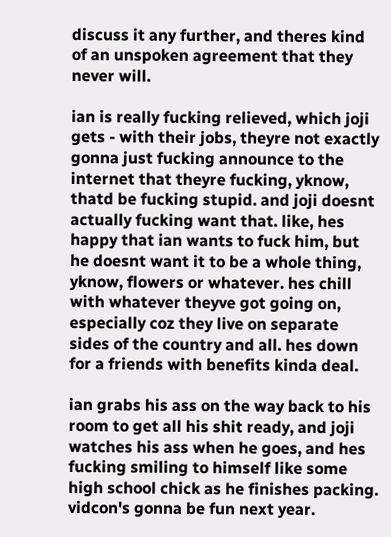discuss it any further, and theres kind of an unspoken agreement that they never will.

ian is really fucking relieved, which joji gets - with their jobs, theyre not exactly gonna just fucking announce to the internet that theyre fucking, yknow, thatd be fucking stupid. and joji doesnt actually fucking want that. like, hes happy that ian wants to fuck him, but he doesnt want it to be a whole thing, yknow, flowers or whatever. hes chill with whatever theyve got going on, especially coz they live on separate sides of the country and all. hes down for a friends with benefits kinda deal.

ian grabs his ass on the way back to his room to get all his shit ready, and joji watches his ass when he goes, and hes fucking smiling to himself like some high school chick as he finishes packing. vidcon's gonna be fun next year.